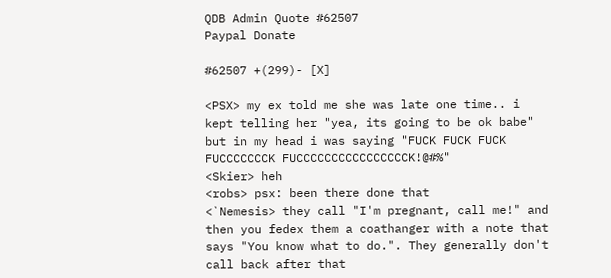QDB Admin Quote #62507
Paypal Donate

#62507 +(299)- [X]

<PSX> my ex told me she was late one time.. i kept telling her "yea, its going to be ok babe" but in my head i was saying "FUCK FUCK FUCK FUCCCCCCCK FUCCCCCCCCCCCCCCCCK!@#%"
<Skier> heh
<robs> psx: been there done that
<`Nemesis> they call "I'm pregnant, call me!" and then you fedex them a coathanger with a note that says "You know what to do.". They generally don't call back after that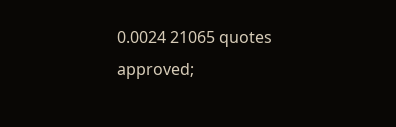0.0024 21065 quotes approved;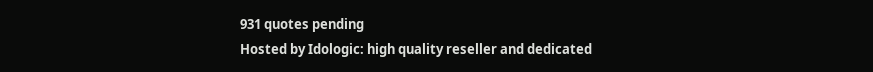931 quotes pending
Hosted by Idologic: high quality reseller and dedicated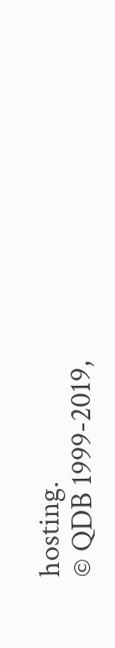hosting.
© QDB 1999-2019,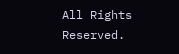All Rights Reserved.